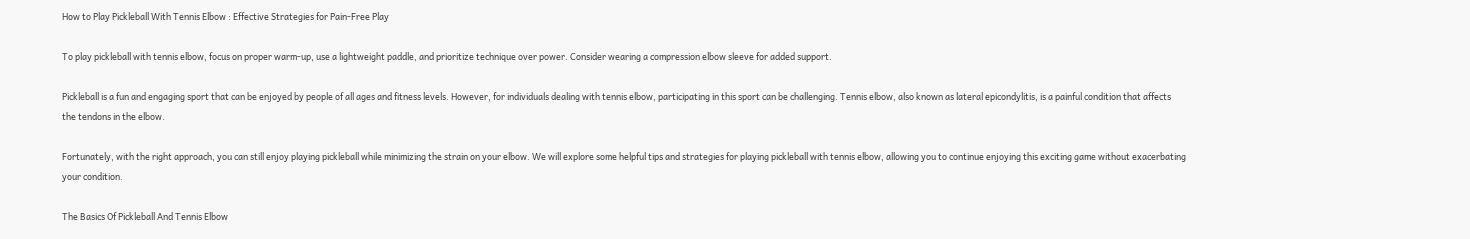How to Play Pickleball With Tennis Elbow : Effective Strategies for Pain-Free Play

To play pickleball with tennis elbow, focus on proper warm-up, use a lightweight paddle, and prioritize technique over power. Consider wearing a compression elbow sleeve for added support.

Pickleball is a fun and engaging sport that can be enjoyed by people of all ages and fitness levels. However, for individuals dealing with tennis elbow, participating in this sport can be challenging. Tennis elbow, also known as lateral epicondylitis, is a painful condition that affects the tendons in the elbow.

Fortunately, with the right approach, you can still enjoy playing pickleball while minimizing the strain on your elbow. We will explore some helpful tips and strategies for playing pickleball with tennis elbow, allowing you to continue enjoying this exciting game without exacerbating your condition.

The Basics Of Pickleball And Tennis Elbow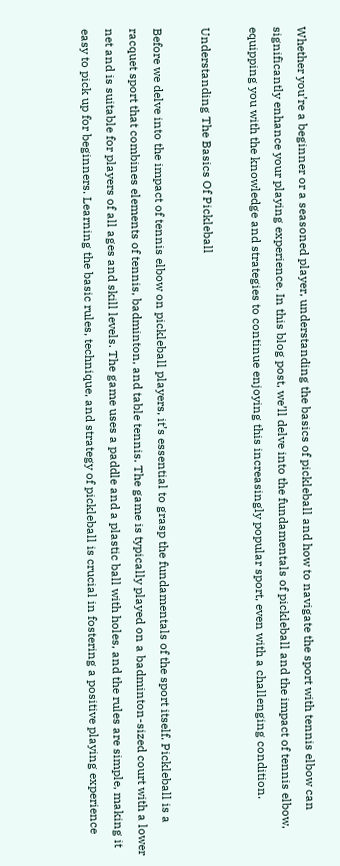Whether you’re a beginner or a seasoned player, understanding the basics of pickleball and how to navigate the sport with tennis elbow can significantly enhance your playing experience. In this blog post, we’ll delve into the fundamentals of pickleball and the impact of tennis elbow, equipping you with the knowledge and strategies to continue enjoying this increasingly popular sport, even with a challenging condition.

Understanding The Basics Of Pickleball

Before we delve into the impact of tennis elbow on pickleball players, it’s essential to grasp the fundamentals of the sport itself. Pickleball is a racquet sport that combines elements of tennis, badminton, and table tennis. The game is typically played on a badminton-sized court with a lower net and is suitable for players of all ages and skill levels. The game uses a paddle and a plastic ball with holes, and the rules are simple, making it easy to pick up for beginners. Learning the basic rules, technique, and strategy of pickleball is crucial in fostering a positive playing experience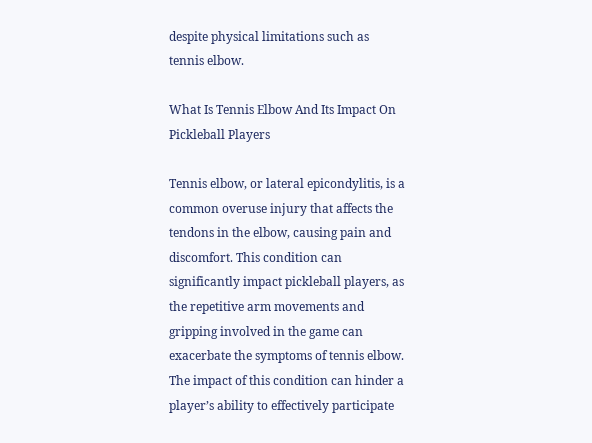despite physical limitations such as tennis elbow.

What Is Tennis Elbow And Its Impact On Pickleball Players

Tennis elbow, or lateral epicondylitis, is a common overuse injury that affects the tendons in the elbow, causing pain and discomfort. This condition can significantly impact pickleball players, as the repetitive arm movements and gripping involved in the game can exacerbate the symptoms of tennis elbow. The impact of this condition can hinder a player’s ability to effectively participate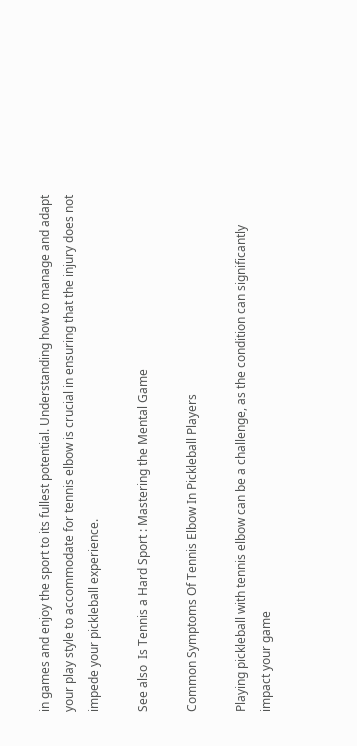in games and enjoy the sport to its fullest potential. Understanding how to manage and adapt your play style to accommodate for tennis elbow is crucial in ensuring that the injury does not impede your pickleball experience.

See also  Is Tennis a Hard Sport : Mastering the Mental Game

Common Symptoms Of Tennis Elbow In Pickleball Players

Playing pickleball with tennis elbow can be a challenge, as the condition can significantly impact your game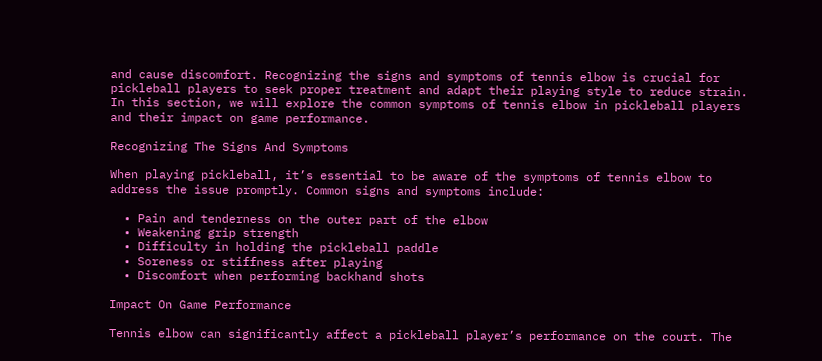and cause discomfort. Recognizing the signs and symptoms of tennis elbow is crucial for pickleball players to seek proper treatment and adapt their playing style to reduce strain. In this section, we will explore the common symptoms of tennis elbow in pickleball players and their impact on game performance.

Recognizing The Signs And Symptoms

When playing pickleball, it’s essential to be aware of the symptoms of tennis elbow to address the issue promptly. Common signs and symptoms include:

  • Pain and tenderness on the outer part of the elbow
  • Weakening grip strength
  • Difficulty in holding the pickleball paddle
  • Soreness or stiffness after playing
  • Discomfort when performing backhand shots

Impact On Game Performance

Tennis elbow can significantly affect a pickleball player’s performance on the court. The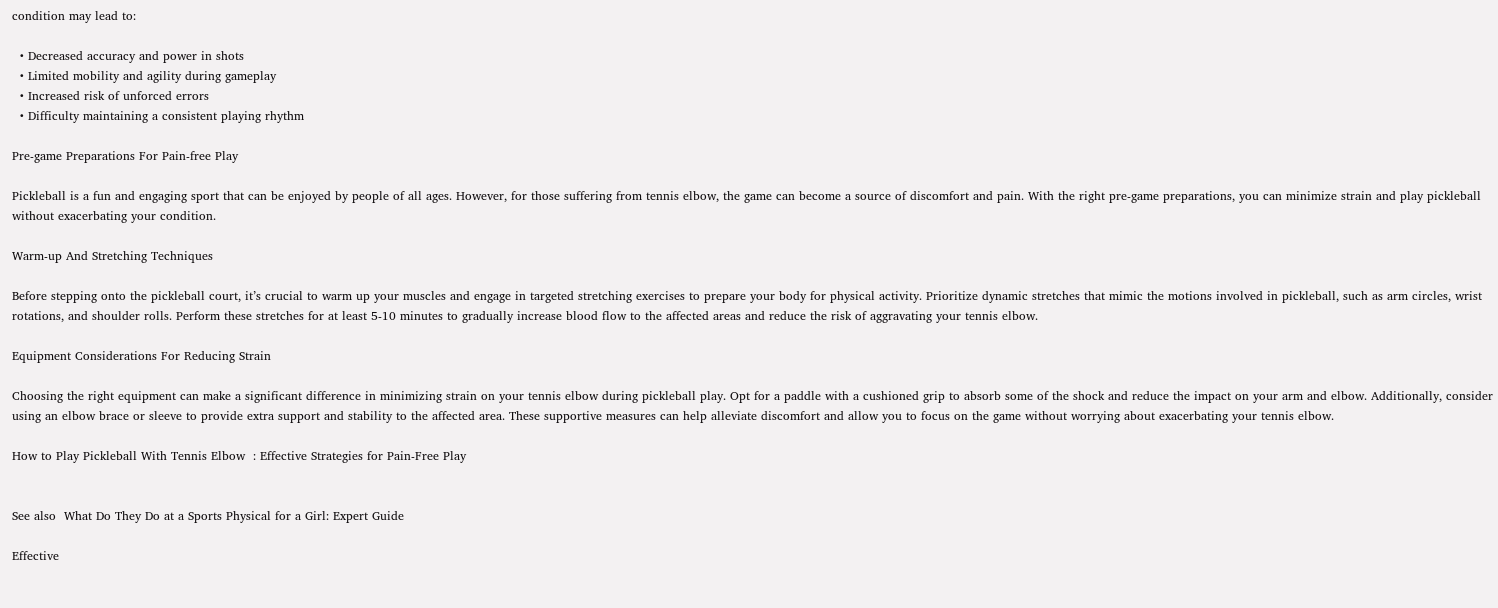condition may lead to:

  • Decreased accuracy and power in shots
  • Limited mobility and agility during gameplay
  • Increased risk of unforced errors
  • Difficulty maintaining a consistent playing rhythm

Pre-game Preparations For Pain-free Play

Pickleball is a fun and engaging sport that can be enjoyed by people of all ages. However, for those suffering from tennis elbow, the game can become a source of discomfort and pain. With the right pre-game preparations, you can minimize strain and play pickleball without exacerbating your condition.

Warm-up And Stretching Techniques

Before stepping onto the pickleball court, it’s crucial to warm up your muscles and engage in targeted stretching exercises to prepare your body for physical activity. Prioritize dynamic stretches that mimic the motions involved in pickleball, such as arm circles, wrist rotations, and shoulder rolls. Perform these stretches for at least 5-10 minutes to gradually increase blood flow to the affected areas and reduce the risk of aggravating your tennis elbow.

Equipment Considerations For Reducing Strain

Choosing the right equipment can make a significant difference in minimizing strain on your tennis elbow during pickleball play. Opt for a paddle with a cushioned grip to absorb some of the shock and reduce the impact on your arm and elbow. Additionally, consider using an elbow brace or sleeve to provide extra support and stability to the affected area. These supportive measures can help alleviate discomfort and allow you to focus on the game without worrying about exacerbating your tennis elbow.

How to Play Pickleball With Tennis Elbow  : Effective Strategies for Pain-Free Play


See also  What Do They Do at a Sports Physical for a Girl: Expert Guide

Effective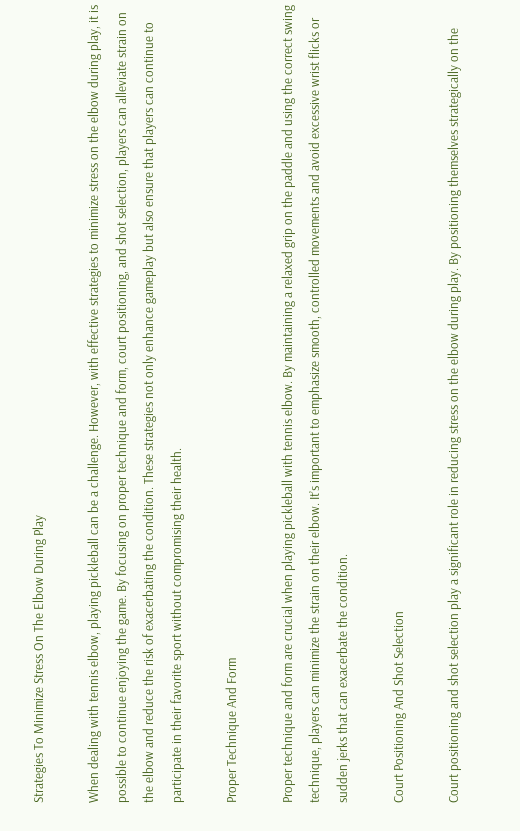Strategies To Minimize Stress On The Elbow During Play

When dealing with tennis elbow, playing pickleball can be a challenge. However, with effective strategies to minimize stress on the elbow during play, it is possible to continue enjoying the game. By focusing on proper technique and form, court positioning, and shot selection, players can alleviate strain on the elbow and reduce the risk of exacerbating the condition. These strategies not only enhance gameplay but also ensure that players can continue to participate in their favorite sport without compromising their health.

Proper Technique And Form

Proper technique and form are crucial when playing pickleball with tennis elbow. By maintaining a relaxed grip on the paddle and using the correct swing technique, players can minimize the strain on their elbow. It’s important to emphasize smooth, controlled movements and avoid excessive wrist flicks or sudden jerks that can exacerbate the condition.

Court Positioning And Shot Selection

Court positioning and shot selection play a significant role in reducing stress on the elbow during play. By positioning themselves strategically on the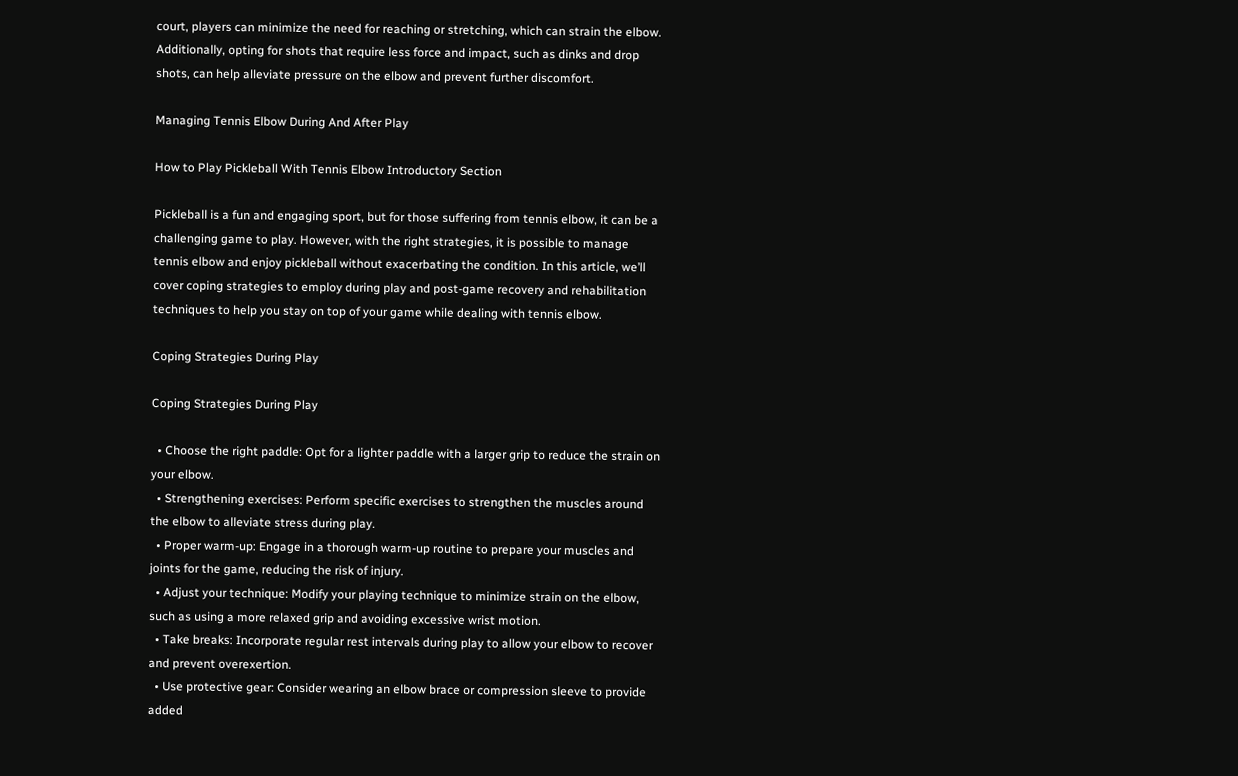court, players can minimize the need for reaching or stretching, which can strain the elbow. Additionally, opting for shots that require less force and impact, such as dinks and drop shots, can help alleviate pressure on the elbow and prevent further discomfort.

Managing Tennis Elbow During And After Play

How to Play Pickleball With Tennis Elbow Introductory Section

Pickleball is a fun and engaging sport, but for those suffering from tennis elbow, it can be a challenging game to play. However, with the right strategies, it is possible to manage tennis elbow and enjoy pickleball without exacerbating the condition. In this article, we’ll cover coping strategies to employ during play and post-game recovery and rehabilitation techniques to help you stay on top of your game while dealing with tennis elbow.

Coping Strategies During Play

Coping Strategies During Play

  • Choose the right paddle: Opt for a lighter paddle with a larger grip to reduce the strain on your elbow.
  • Strengthening exercises: Perform specific exercises to strengthen the muscles around the elbow to alleviate stress during play.
  • Proper warm-up: Engage in a thorough warm-up routine to prepare your muscles and joints for the game, reducing the risk of injury.
  • Adjust your technique: Modify your playing technique to minimize strain on the elbow, such as using a more relaxed grip and avoiding excessive wrist motion.
  • Take breaks: Incorporate regular rest intervals during play to allow your elbow to recover and prevent overexertion.
  • Use protective gear: Consider wearing an elbow brace or compression sleeve to provide added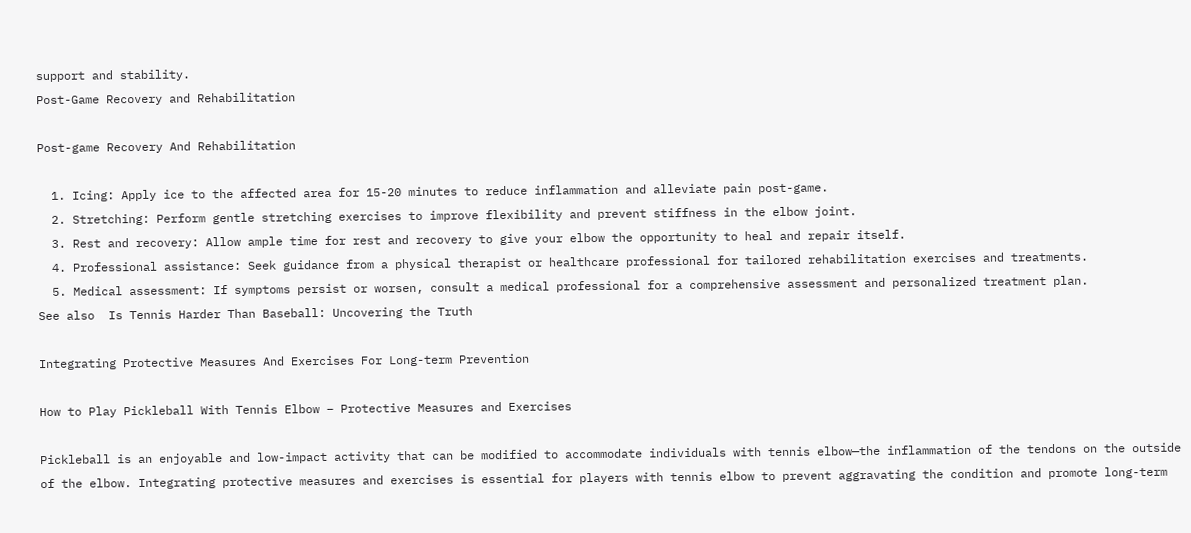support and stability.
Post-Game Recovery and Rehabilitation

Post-game Recovery And Rehabilitation

  1. Icing: Apply ice to the affected area for 15-20 minutes to reduce inflammation and alleviate pain post-game.
  2. Stretching: Perform gentle stretching exercises to improve flexibility and prevent stiffness in the elbow joint.
  3. Rest and recovery: Allow ample time for rest and recovery to give your elbow the opportunity to heal and repair itself.
  4. Professional assistance: Seek guidance from a physical therapist or healthcare professional for tailored rehabilitation exercises and treatments.
  5. Medical assessment: If symptoms persist or worsen, consult a medical professional for a comprehensive assessment and personalized treatment plan.
See also  Is Tennis Harder Than Baseball: Uncovering the Truth

Integrating Protective Measures And Exercises For Long-term Prevention

How to Play Pickleball With Tennis Elbow – Protective Measures and Exercises

Pickleball is an enjoyable and low-impact activity that can be modified to accommodate individuals with tennis elbow—the inflammation of the tendons on the outside of the elbow. Integrating protective measures and exercises is essential for players with tennis elbow to prevent aggravating the condition and promote long-term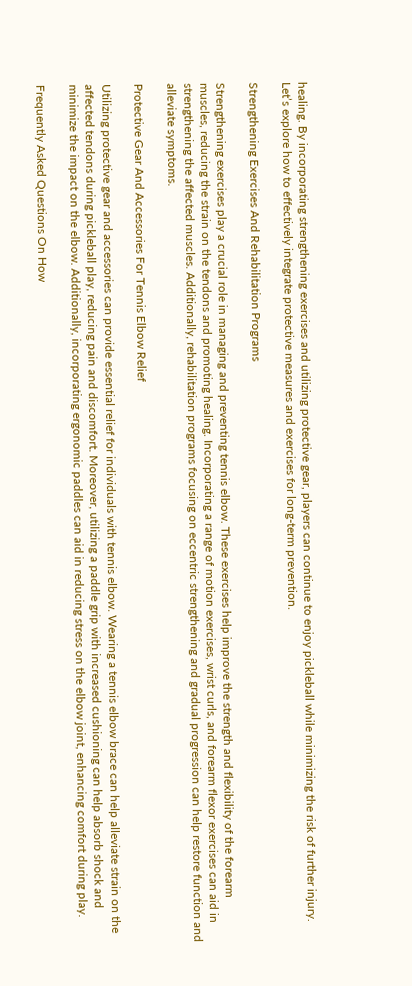healing. By incorporating strengthening exercises and utilizing protective gear, players can continue to enjoy pickleball while minimizing the risk of further injury. Let’s explore how to effectively integrate protective measures and exercises for long-term prevention.

Strengthening Exercises And Rehabilitation Programs

Strengthening exercises play a crucial role in managing and preventing tennis elbow. These exercises help improve the strength and flexibility of the forearm muscles, reducing the strain on the tendons and promoting healing. Incorporating a range of motion exercises, wrist curls, and forearm flexor exercises can aid in strengthening the affected muscles. Additionally, rehabilitation programs focusing on eccentric strengthening and gradual progression can help restore function and alleviate symptoms.

Protective Gear And Accessories For Tennis Elbow Relief

Utilizing protective gear and accessories can provide essential relief for individuals with tennis elbow. Wearing a tennis elbow brace can help alleviate strain on the affected tendons during pickleball play, reducing pain and discomfort. Moreover, utilizing a paddle grip with increased cushioning can help absorb shock and minimize the impact on the elbow. Additionally, incorporating ergonomic paddles can aid in reducing stress on the elbow joint, enhancing comfort during play.

Frequently Asked Questions On How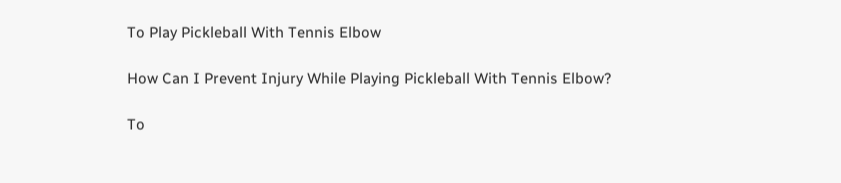To Play Pickleball With Tennis Elbow

How Can I Prevent Injury While Playing Pickleball With Tennis Elbow?

To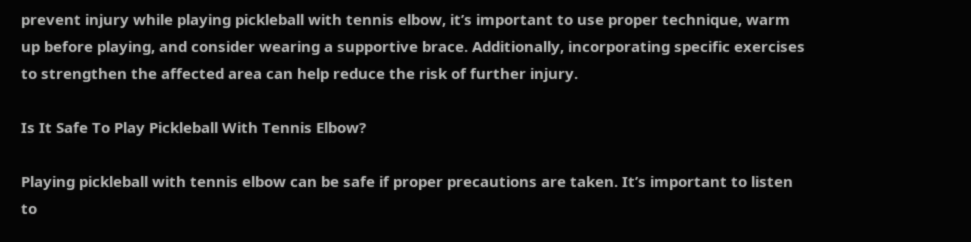prevent injury while playing pickleball with tennis elbow, it’s important to use proper technique, warm up before playing, and consider wearing a supportive brace. Additionally, incorporating specific exercises to strengthen the affected area can help reduce the risk of further injury.

Is It Safe To Play Pickleball With Tennis Elbow?

Playing pickleball with tennis elbow can be safe if proper precautions are taken. It’s important to listen to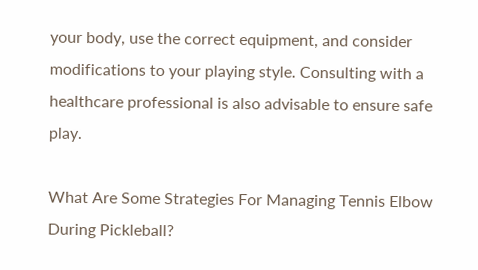your body, use the correct equipment, and consider modifications to your playing style. Consulting with a healthcare professional is also advisable to ensure safe play.

What Are Some Strategies For Managing Tennis Elbow During Pickleball?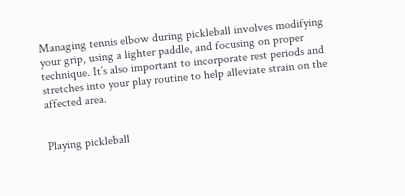Managing tennis elbow during pickleball involves modifying your grip, using a lighter paddle, and focusing on proper technique. It’s also important to incorporate rest periods and stretches into your play routine to help alleviate strain on the affected area.


Playing pickleball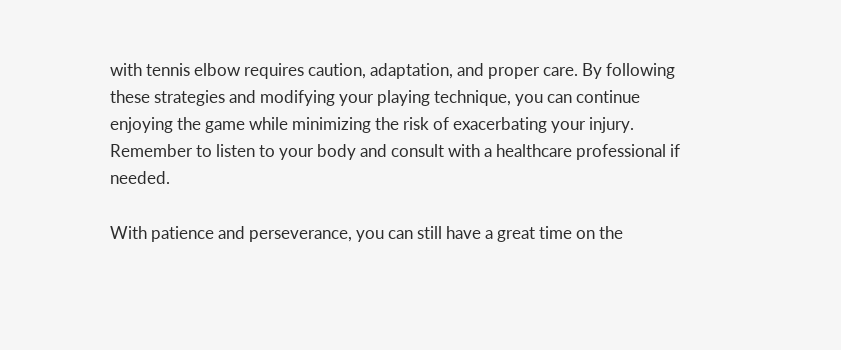with tennis elbow requires caution, adaptation, and proper care. By following these strategies and modifying your playing technique, you can continue enjoying the game while minimizing the risk of exacerbating your injury. Remember to listen to your body and consult with a healthcare professional if needed.

With patience and perseverance, you can still have a great time on the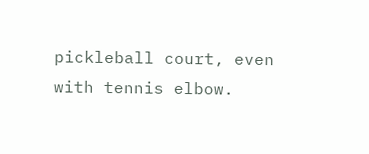pickleball court, even with tennis elbow.